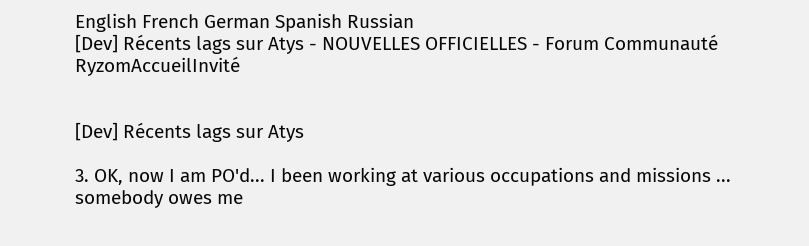English French German Spanish Russian
[Dev] Récents lags sur Atys - NOUVELLES OFFICIELLES - Forum Communauté RyzomAccueilInvité


[Dev] Récents lags sur Atys

3. OK, now I am PO'd... I been working at various occupations and missions ... somebody owes me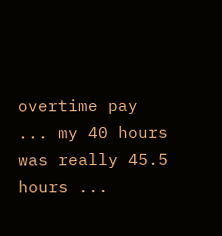overtime pay ... my 40 hours was really 45.5 hours ...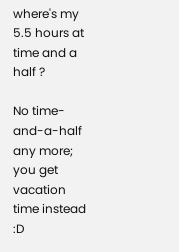where's my 5.5 hours at time and a half ?

No time-and-a-half any more; you get vacation time instead :D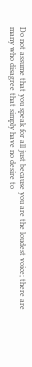Do not assume that you speak for all just because you are the loudest voice; there are many who disagree that simply have no desire to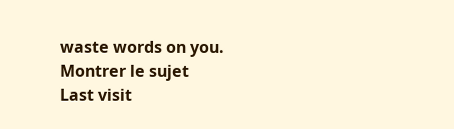waste words on you.
Montrer le sujet
Last visit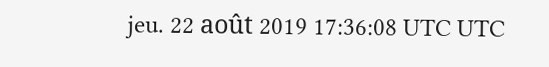jeu. 22 août 2019 17:36:08 UTC UTC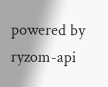powered by ryzom-api